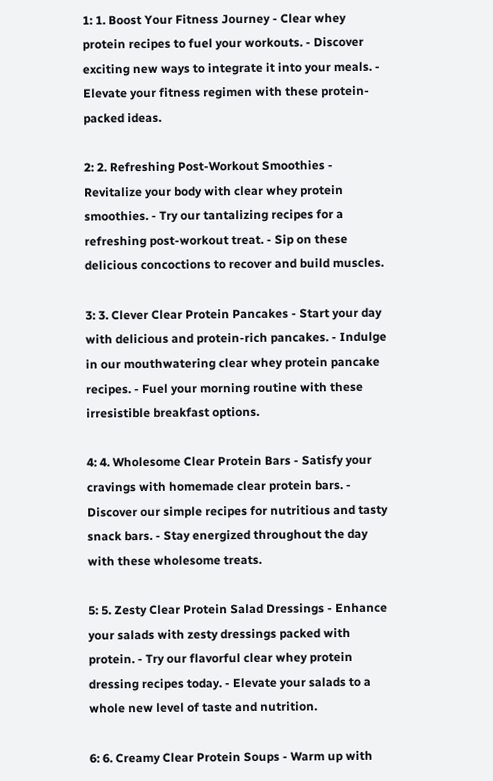1: 1. Boost Your Fitness Journey - Clear whey protein recipes to fuel your workouts. - Discover exciting new ways to integrate it into your meals. - Elevate your fitness regimen with these protein-packed ideas.

2: 2. Refreshing Post-Workout Smoothies - Revitalize your body with clear whey protein smoothies. - Try our tantalizing recipes for a refreshing post-workout treat. - Sip on these delicious concoctions to recover and build muscles.

3: 3. Clever Clear Protein Pancakes - Start your day with delicious and protein-rich pancakes. - Indulge in our mouthwatering clear whey protein pancake recipes. - Fuel your morning routine with these irresistible breakfast options.

4: 4. Wholesome Clear Protein Bars - Satisfy your cravings with homemade clear protein bars. - Discover our simple recipes for nutritious and tasty snack bars. - Stay energized throughout the day with these wholesome treats.

5: 5. Zesty Clear Protein Salad Dressings - Enhance your salads with zesty dressings packed with protein. - Try our flavorful clear whey protein dressing recipes today. - Elevate your salads to a whole new level of taste and nutrition.

6: 6. Creamy Clear Protein Soups - Warm up with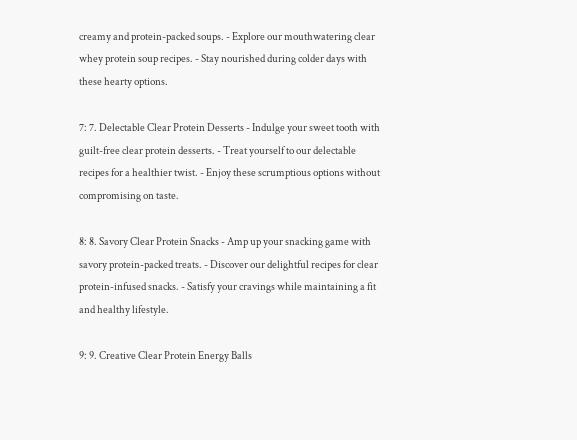creamy and protein-packed soups. - Explore our mouthwatering clear whey protein soup recipes. - Stay nourished during colder days with these hearty options.

7: 7. Delectable Clear Protein Desserts - Indulge your sweet tooth with guilt-free clear protein desserts. - Treat yourself to our delectable recipes for a healthier twist. - Enjoy these scrumptious options without compromising on taste.

8: 8. Savory Clear Protein Snacks - Amp up your snacking game with savory protein-packed treats. - Discover our delightful recipes for clear protein-infused snacks. - Satisfy your cravings while maintaining a fit and healthy lifestyle.

9: 9. Creative Clear Protein Energy Balls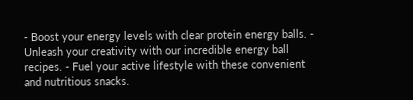- Boost your energy levels with clear protein energy balls. - Unleash your creativity with our incredible energy ball recipes. - Fuel your active lifestyle with these convenient and nutritious snacks.